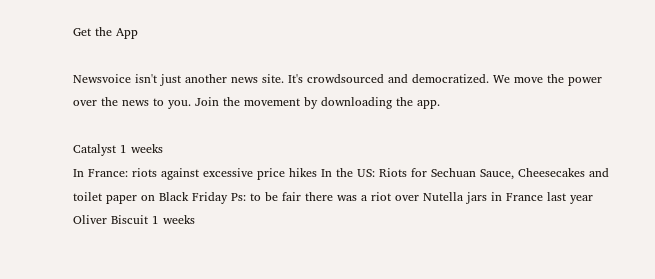Get the App

Newsvoice isn't just another news site. It's crowdsourced and democratized. We move the power over the news to you. Join the movement by downloading the app.

Catalyst 1 weeks
In France: riots against excessive price hikes In the US: Riots for Sechuan Sauce, Cheesecakes and toilet paper on Black Friday Ps: to be fair there was a riot over Nutella jars in France last year
Oliver Biscuit 1 weeks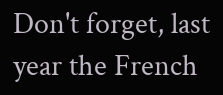Don't forget, last year the French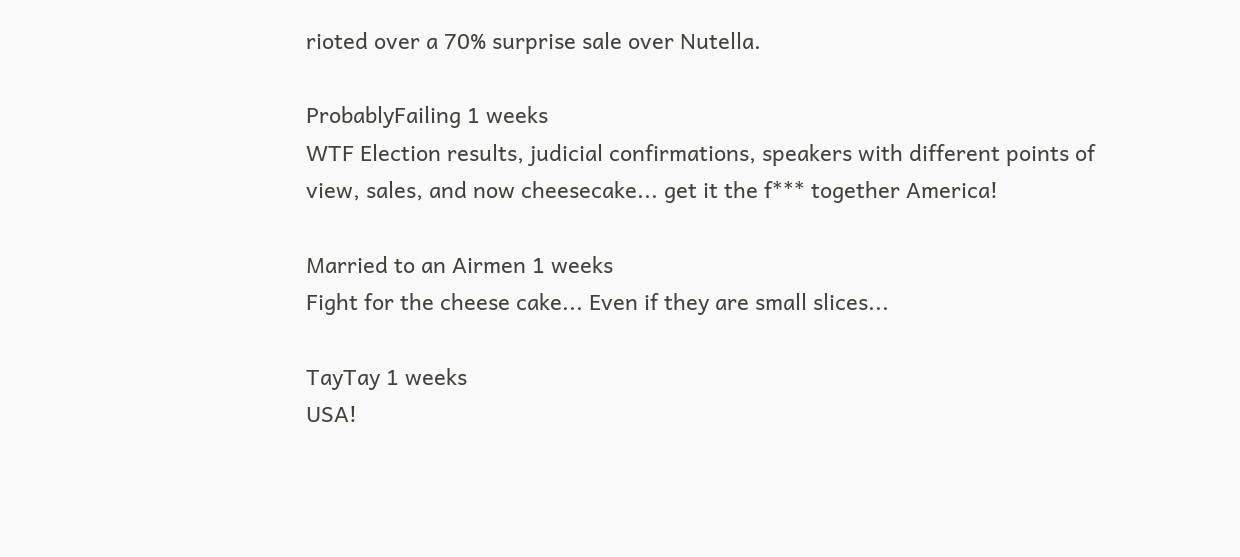rioted over a 70% surprise sale over Nutella.

ProbablyFailing 1 weeks
WTF Election results, judicial confirmations, speakers with different points of view, sales, and now cheesecake... get it the f*** together America!

Married to an Airmen 1 weeks
Fight for the cheese cake... Even if they are small slices...

TayTay 1 weeks
USA!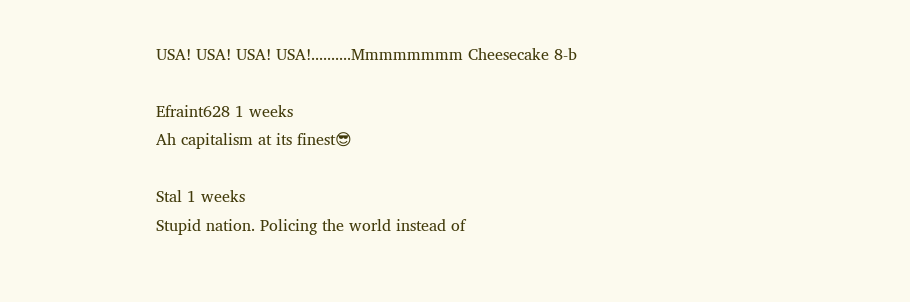USA! USA! USA! USA!..........Mmmmmmmm Cheesecake 8-b

Efraint628 1 weeks
Ah capitalism at its finest😎

Stal 1 weeks
Stupid nation. Policing the world instead of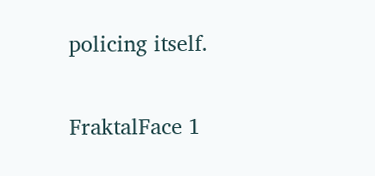policing itself.

FraktalFace 1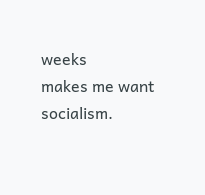weeks
makes me want socialism.